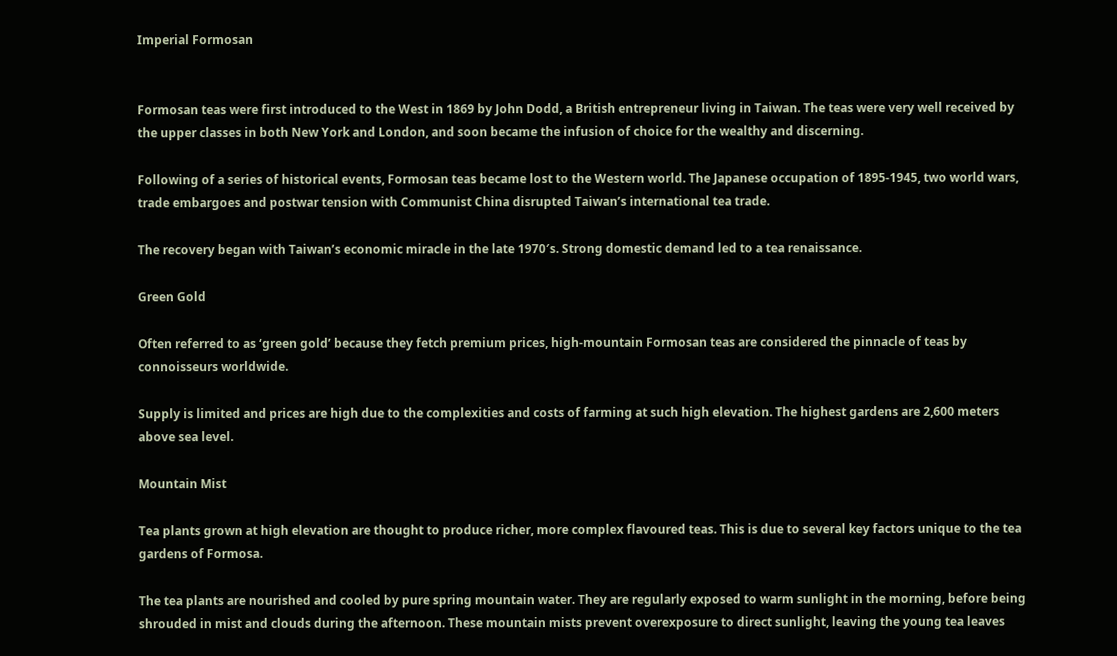Imperial Formosan


Formosan teas were first introduced to the West in 1869 by John Dodd, a British entrepreneur living in Taiwan. The teas were very well received by the upper classes in both New York and London, and soon became the infusion of choice for the wealthy and discerning.

Following of a series of historical events, Formosan teas became lost to the Western world. The Japanese occupation of 1895-1945, two world wars, trade embargoes and postwar tension with Communist China disrupted Taiwan’s international tea trade.

The recovery began with Taiwan’s economic miracle in the late 1970′s. Strong domestic demand led to a tea renaissance.

Green Gold

Often referred to as ‘green gold’ because they fetch premium prices, high-mountain Formosan teas are considered the pinnacle of teas by connoisseurs worldwide.

Supply is limited and prices are high due to the complexities and costs of farming at such high elevation. The highest gardens are 2,600 meters above sea level.

Mountain Mist

Tea plants grown at high elevation are thought to produce richer, more complex flavoured teas. This is due to several key factors unique to the tea gardens of Formosa.

The tea plants are nourished and cooled by pure spring mountain water. They are regularly exposed to warm sunlight in the morning, before being shrouded in mist and clouds during the afternoon. These mountain mists prevent overexposure to direct sunlight, leaving the young tea leaves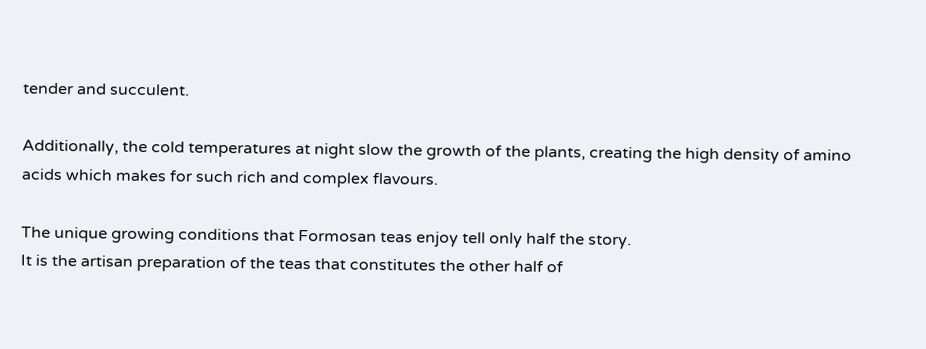tender and succulent.

Additionally, the cold temperatures at night slow the growth of the plants, creating the high density of amino acids which makes for such rich and complex flavours.

The unique growing conditions that Formosan teas enjoy tell only half the story.
It is the artisan preparation of the teas that constitutes the other half of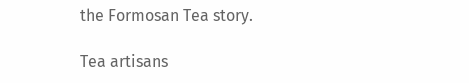the Formosan Tea story.

Tea artisans